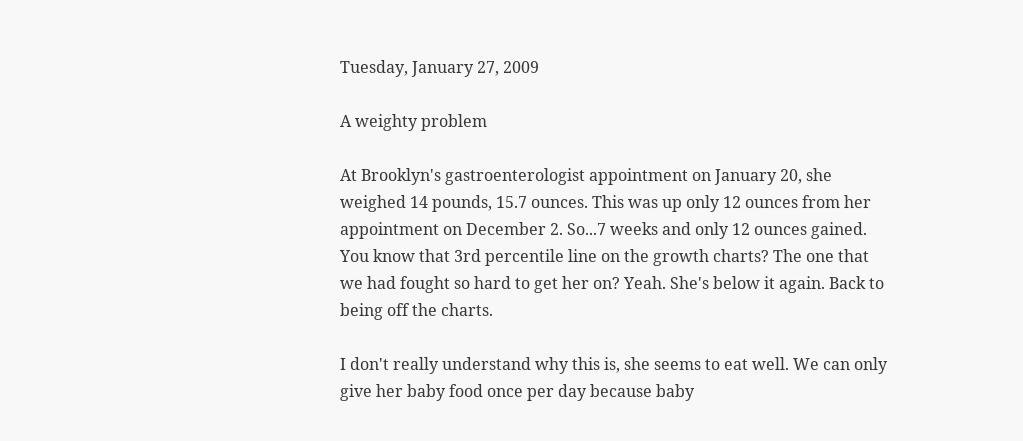Tuesday, January 27, 2009

A weighty problem

At Brooklyn's gastroenterologist appointment on January 20, she weighed 14 pounds, 15.7 ounces. This was up only 12 ounces from her appointment on December 2. So...7 weeks and only 12 ounces gained. You know that 3rd percentile line on the growth charts? The one that we had fought so hard to get her on? Yeah. She's below it again. Back to being off the charts.

I don't really understand why this is, she seems to eat well. We can only give her baby food once per day because baby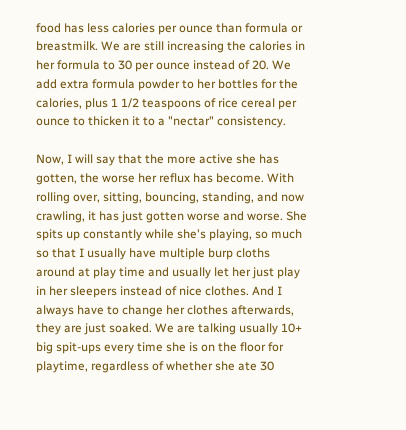food has less calories per ounce than formula or breastmilk. We are still increasing the calories in her formula to 30 per ounce instead of 20. We add extra formula powder to her bottles for the calories, plus 1 1/2 teaspoons of rice cereal per ounce to thicken it to a "nectar" consistency.

Now, I will say that the more active she has gotten, the worse her reflux has become. With rolling over, sitting, bouncing, standing, and now crawling, it has just gotten worse and worse. She spits up constantly while she's playing, so much so that I usually have multiple burp cloths around at play time and usually let her just play in her sleepers instead of nice clothes. And I always have to change her clothes afterwards, they are just soaked. We are talking usually 10+ big spit-ups every time she is on the floor for playtime, regardless of whether she ate 30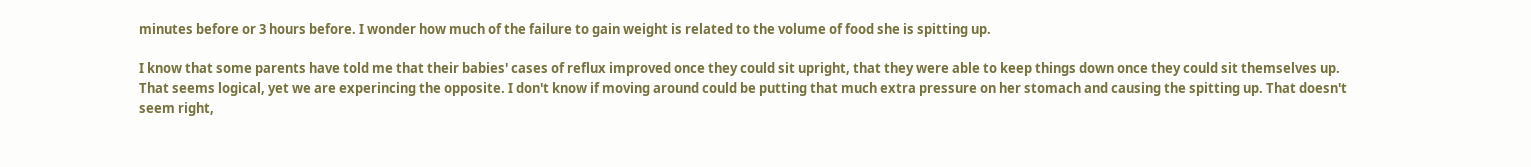minutes before or 3 hours before. I wonder how much of the failure to gain weight is related to the volume of food she is spitting up.

I know that some parents have told me that their babies' cases of reflux improved once they could sit upright, that they were able to keep things down once they could sit themselves up. That seems logical, yet we are experincing the opposite. I don't know if moving around could be putting that much extra pressure on her stomach and causing the spitting up. That doesn't seem right,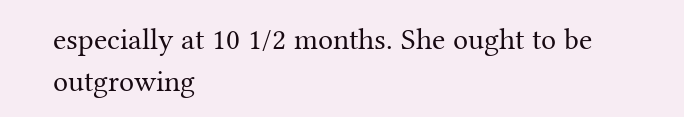especially at 10 1/2 months. She ought to be outgrowing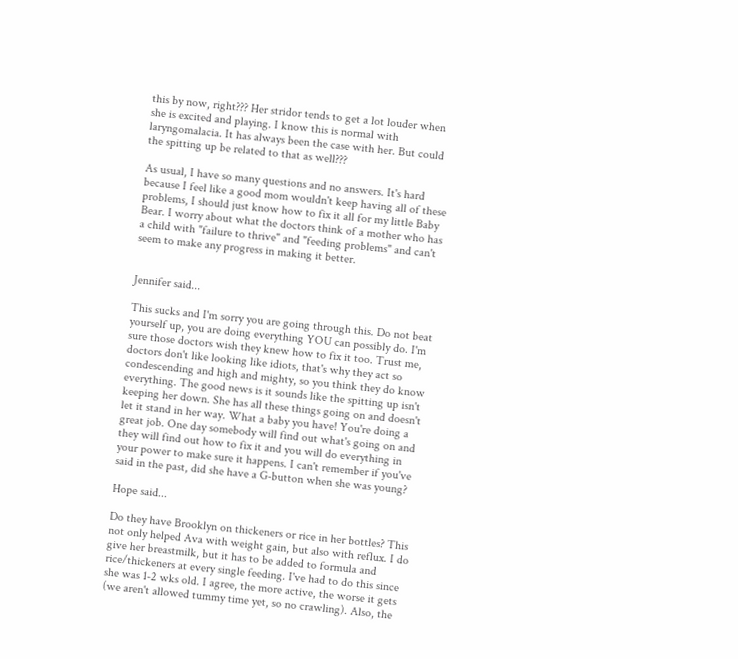this by now, right??? Her stridor tends to get a lot louder when she is excited and playing. I know this is normal with laryngomalacia. It has always been the case with her. But could the spitting up be related to that as well???

As usual, I have so many questions and no answers. It's hard because I feel like a good mom wouldn't keep having all of these problems, I should just know how to fix it all for my little Baby Bear. I worry about what the doctors think of a mother who has a child with "failure to thrive" and "feeding problems" and can't seem to make any progress in making it better.


Jennifer said...

This sucks and I'm sorry you are going through this. Do not beat yourself up, you are doing everything YOU can possibly do. I'm sure those doctors wish they knew how to fix it too. Trust me, doctors don't like looking like idiots, that's why they act so condescending and high and mighty, so you think they do know everything. The good news is it sounds like the spitting up isn't keeping her down. She has all these things going on and doesn't let it stand in her way. What a baby you have! You're doing a great job. One day somebody will find out what's going on and they will find out how to fix it and you will do everything in your power to make sure it happens. I can't remember if you've said in the past, did she have a G-button when she was young?

Hope said...

Do they have Brooklyn on thickeners or rice in her bottles? This not only helped Ava with weight gain, but also with reflux. I do give her breastmilk, but it has to be added to formula and rice/thickeners at every single feeding. I've had to do this since she was 1-2 wks old. I agree, the more active, the worse it gets (we aren't allowed tummy time yet, so no crawling). Also, the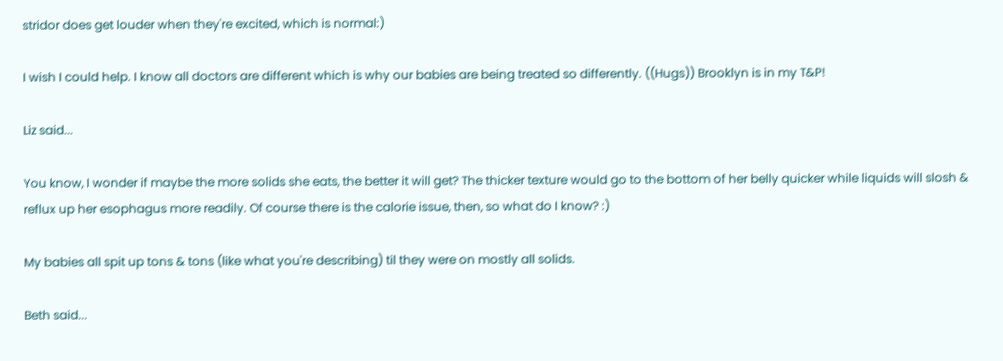stridor does get louder when they're excited, which is normal:)

I wish I could help. I know all doctors are different which is why our babies are being treated so differently. ((Hugs)) Brooklyn is in my T&P!

Liz said...

You know, I wonder if maybe the more solids she eats, the better it will get? The thicker texture would go to the bottom of her belly quicker while liquids will slosh & reflux up her esophagus more readily. Of course there is the calorie issue, then, so what do I know? :)

My babies all spit up tons & tons (like what you're describing) til they were on mostly all solids.

Beth said...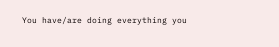You have/are doing everything you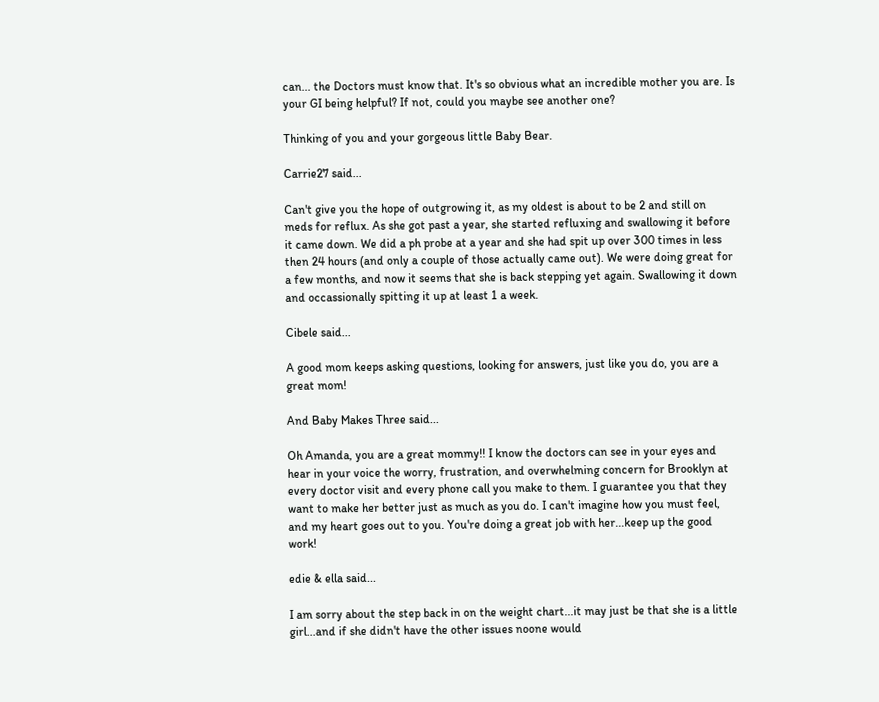can... the Doctors must know that. It's so obvious what an incredible mother you are. Is your GI being helpful? If not, could you maybe see another one?

Thinking of you and your gorgeous little Baby Bear.

Carrie27 said...

Can't give you the hope of outgrowing it, as my oldest is about to be 2 and still on meds for reflux. As she got past a year, she started refluxing and swallowing it before it came down. We did a ph probe at a year and she had spit up over 300 times in less then 24 hours (and only a couple of those actually came out). We were doing great for a few months, and now it seems that she is back stepping yet again. Swallowing it down and occassionally spitting it up at least 1 a week.

Cibele said...

A good mom keeps asking questions, looking for answers, just like you do, you are a great mom!

And Baby Makes Three said...

Oh Amanda, you are a great mommy!! I know the doctors can see in your eyes and hear in your voice the worry, frustration, and overwhelming concern for Brooklyn at every doctor visit and every phone call you make to them. I guarantee you that they want to make her better just as much as you do. I can't imagine how you must feel, and my heart goes out to you. You're doing a great job with her...keep up the good work!

edie & ella said...

I am sorry about the step back in on the weight chart...it may just be that she is a little girl...and if she didn't have the other issues noone would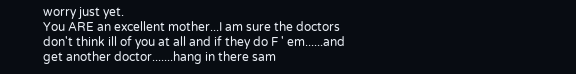worry just yet.
You ARE an excellent mother...I am sure the doctors don't think ill of you at all and if they do F ' em......and get another doctor.......hang in there sam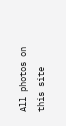All photos on this site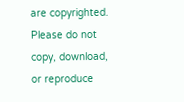are copyrighted. Please do not copy, download, or reproduce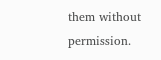them without permission.